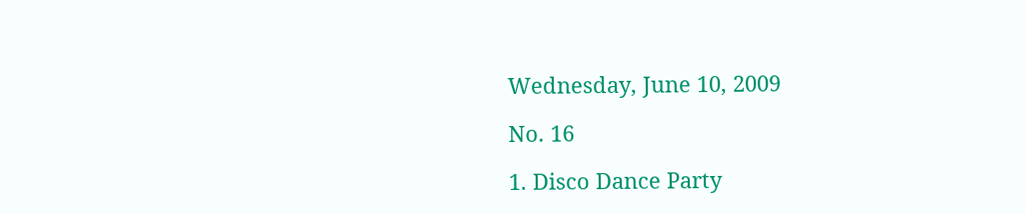Wednesday, June 10, 2009

No. 16

1. Disco Dance Party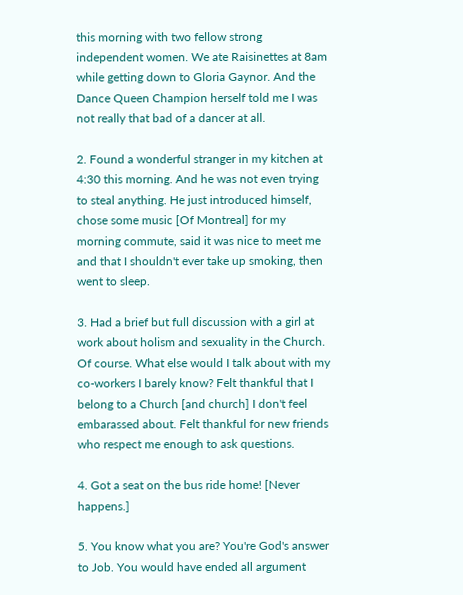this morning with two fellow strong independent women. We ate Raisinettes at 8am while getting down to Gloria Gaynor. And the Dance Queen Champion herself told me I was not really that bad of a dancer at all.

2. Found a wonderful stranger in my kitchen at 4:30 this morning. And he was not even trying to steal anything. He just introduced himself, chose some music [Of Montreal] for my morning commute, said it was nice to meet me and that I shouldn't ever take up smoking, then went to sleep.

3. Had a brief but full discussion with a girl at work about holism and sexuality in the Church. Of course. What else would I talk about with my co-workers I barely know? Felt thankful that I belong to a Church [and church] I don't feel embarassed about. Felt thankful for new friends who respect me enough to ask questions.

4. Got a seat on the bus ride home! [Never happens.]

5. You know what you are? You're God's answer to Job. You would have ended all argument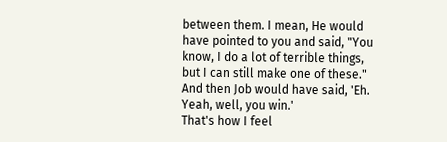between them. I mean, He would have pointed to you and said, "You know, I do a lot of terrible things, but I can still make one of these." And then Job would have said, 'Eh. Yeah, well, you win.'
That's how I feel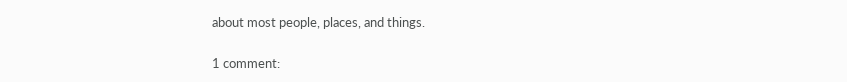about most people, places, and things.

1 comment: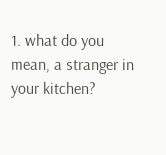1. what do you mean, a stranger in your kitchen?